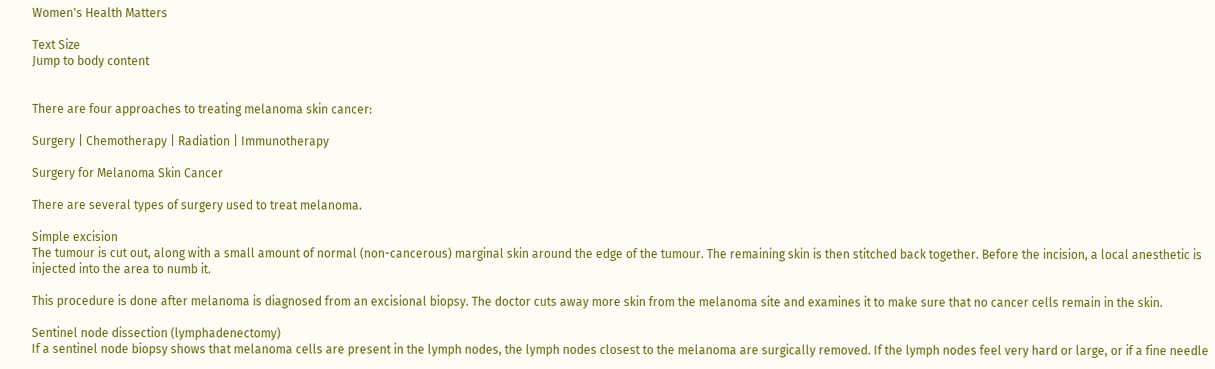Women's Health Matters

Text Size
Jump to body content


There are four approaches to treating melanoma skin cancer:

Surgery | Chemotherapy | Radiation | Immunotherapy

Surgery for Melanoma Skin Cancer

There are several types of surgery used to treat melanoma.

Simple excision
The tumour is cut out, along with a small amount of normal (non-cancerous) marginal skin around the edge of the tumour. The remaining skin is then stitched back together. Before the incision, a local anesthetic is injected into the area to numb it.

This procedure is done after melanoma is diagnosed from an excisional biopsy. The doctor cuts away more skin from the melanoma site and examines it to make sure that no cancer cells remain in the skin.

Sentinel node dissection (lymphadenectomy)
If a sentinel node biopsy shows that melanoma cells are present in the lymph nodes, the lymph nodes closest to the melanoma are surgically removed. If the lymph nodes feel very hard or large, or if a fine needle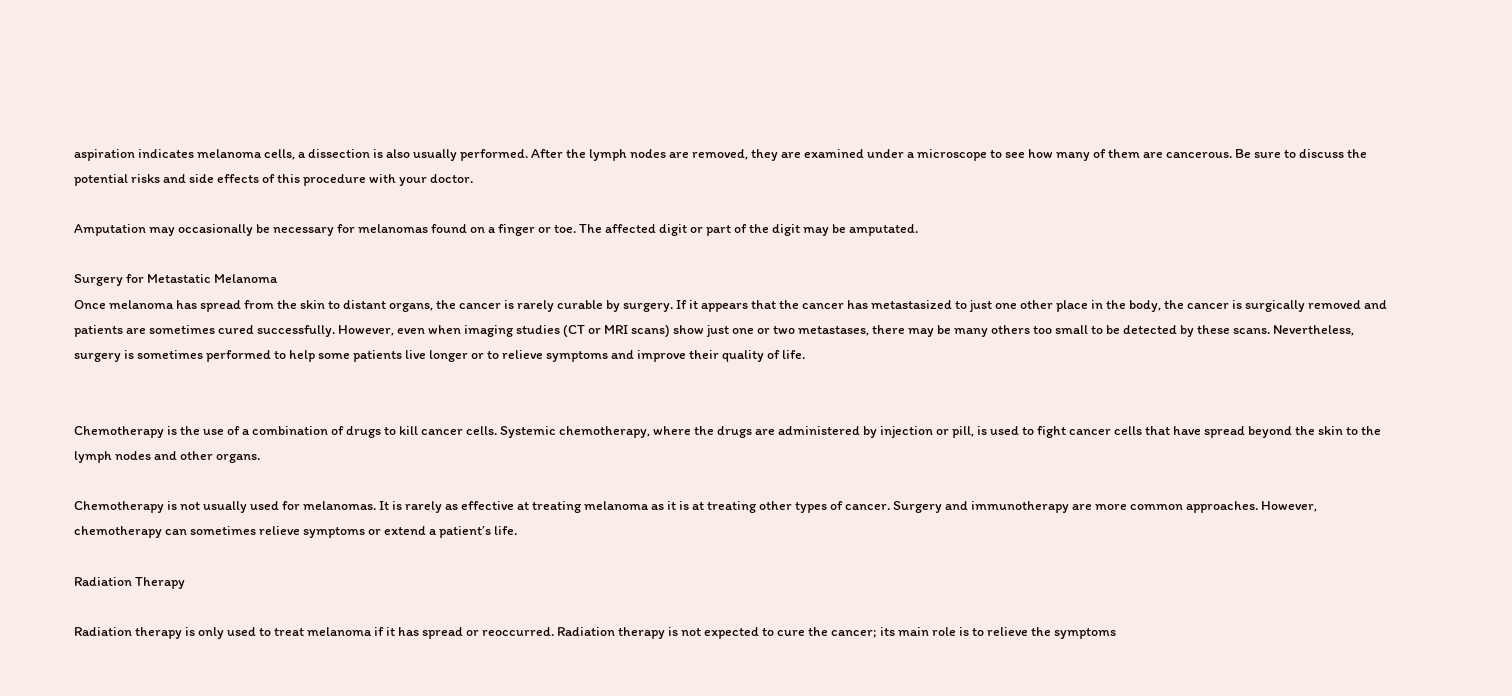aspiration indicates melanoma cells, a dissection is also usually performed. After the lymph nodes are removed, they are examined under a microscope to see how many of them are cancerous. Be sure to discuss the potential risks and side effects of this procedure with your doctor.

Amputation may occasionally be necessary for melanomas found on a finger or toe. The affected digit or part of the digit may be amputated.

Surgery for Metastatic Melanoma
Once melanoma has spread from the skin to distant organs, the cancer is rarely curable by surgery. If it appears that the cancer has metastasized to just one other place in the body, the cancer is surgically removed and patients are sometimes cured successfully. However, even when imaging studies (CT or MRI scans) show just one or two metastases, there may be many others too small to be detected by these scans. Nevertheless, surgery is sometimes performed to help some patients live longer or to relieve symptoms and improve their quality of life.


Chemotherapy is the use of a combination of drugs to kill cancer cells. Systemic chemotherapy, where the drugs are administered by injection or pill, is used to fight cancer cells that have spread beyond the skin to the lymph nodes and other organs.

Chemotherapy is not usually used for melanomas. It is rarely as effective at treating melanoma as it is at treating other types of cancer. Surgery and immunotherapy are more common approaches. However, chemotherapy can sometimes relieve symptoms or extend a patient’s life.

Radiation Therapy

Radiation therapy is only used to treat melanoma if it has spread or reoccurred. Radiation therapy is not expected to cure the cancer; its main role is to relieve the symptoms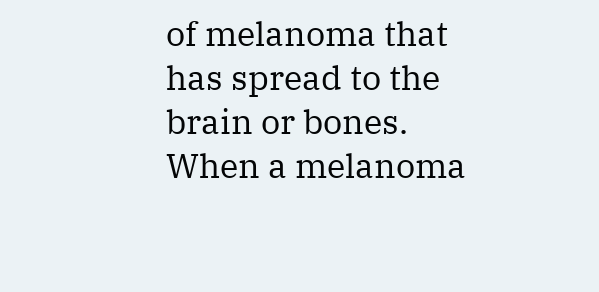of melanoma that has spread to the brain or bones. When a melanoma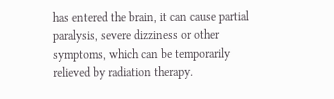has entered the brain, it can cause partial paralysis, severe dizziness or other symptoms, which can be temporarily relieved by radiation therapy.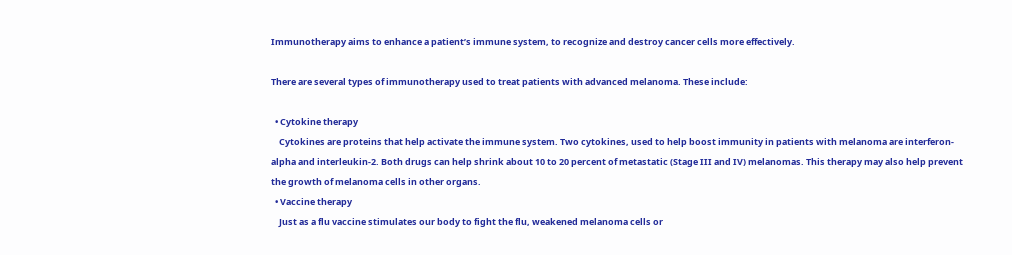Immunotherapy aims to enhance a patient’s immune system, to recognize and destroy cancer cells more effectively.

There are several types of immunotherapy used to treat patients with advanced melanoma. These include:

  • Cytokine therapy
    Cytokines are proteins that help activate the immune system. Two cytokines, used to help boost immunity in patients with melanoma are interferon-alpha and interleukin-2. Both drugs can help shrink about 10 to 20 percent of metastatic (Stage III and IV) melanomas. This therapy may also help prevent the growth of melanoma cells in other organs.
  • Vaccine therapy
    Just as a flu vaccine stimulates our body to fight the flu, weakened melanoma cells or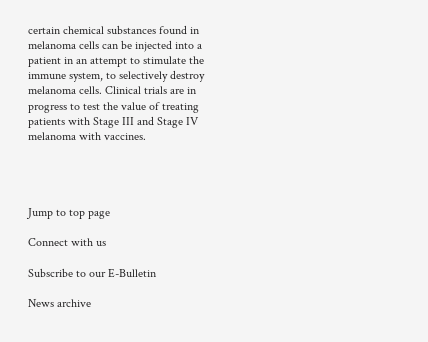certain chemical substances found in melanoma cells can be injected into a patient in an attempt to stimulate the immune system, to selectively destroy melanoma cells. Clinical trials are in progress to test the value of treating patients with Stage III and Stage IV melanoma with vaccines.




Jump to top page

Connect with us

Subscribe to our E-Bulletin

News archive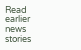Read earlier news stories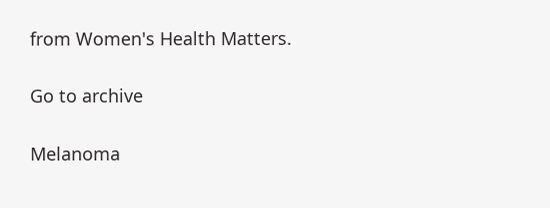from Women's Health Matters.

Go to archive

Melanoma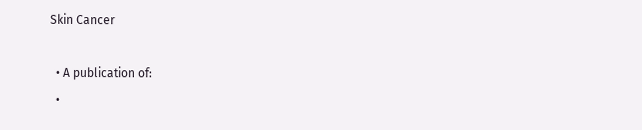Skin Cancer

  • A publication of:
  •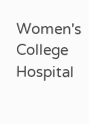Women's College Hospital